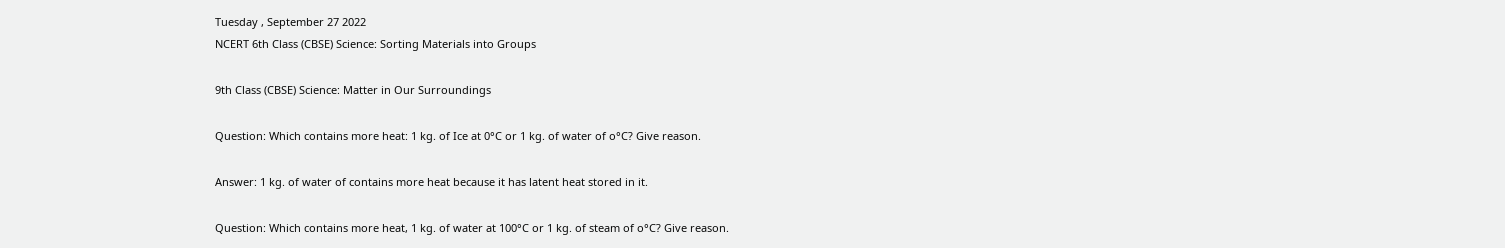Tuesday , September 27 2022
NCERT 6th Class (CBSE) Science: Sorting Materials into Groups

9th Class (CBSE) Science: Matter in Our Surroundings

Question: Which contains more heat: 1 kg. of Ice at 0°C or 1 kg. of water of o°C? Give reason.

Answer: 1 kg. of water of contains more heat because it has latent heat stored in it.

Question: Which contains more heat, 1 kg. of water at 100°C or 1 kg. of steam of o°C? Give reason.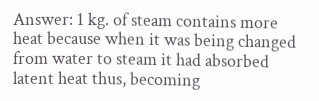Answer: 1 kg. of steam contains more heat because when it was being changed from water to steam it had absorbed latent heat thus, becoming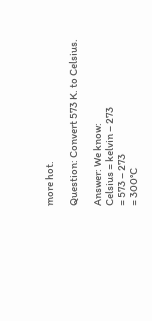more hot.

Question: Convert 573 K. to Celsius.

Answer: We know:
Celsius = kelvin – 273
= 573 – 273
= 300°C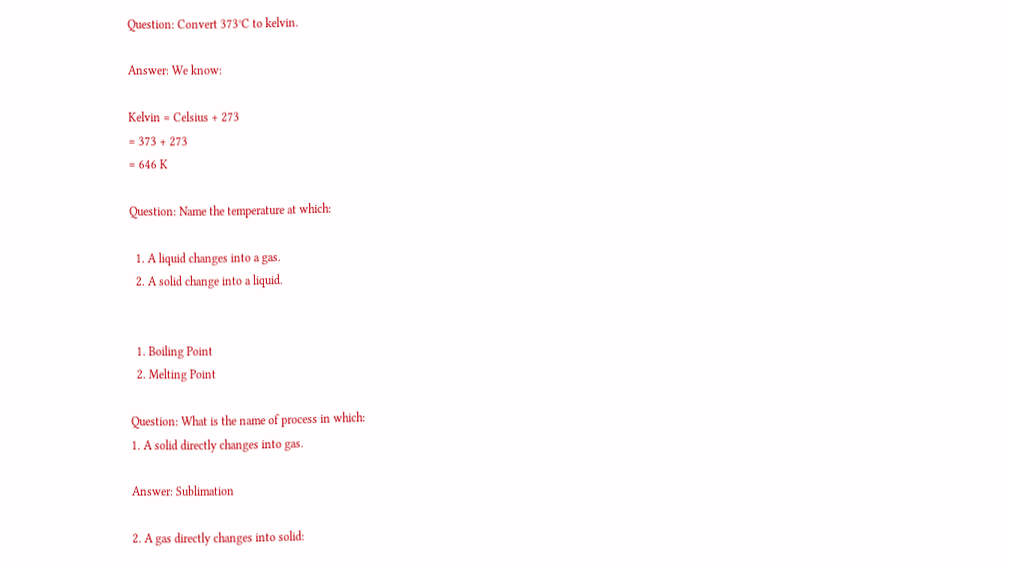Question: Convert 373°C to kelvin.

Answer: We know:

Kelvin = Celsius + 273
= 373 + 273
= 646 K

Question: Name the temperature at which:

  1. A liquid changes into a gas.
  2. A solid change into a liquid.


  1. Boiling Point
  2. Melting Point

Question: What is the name of process in which:
1. A solid directly changes into gas.

Answer: Sublimation

2. A gas directly changes into solid: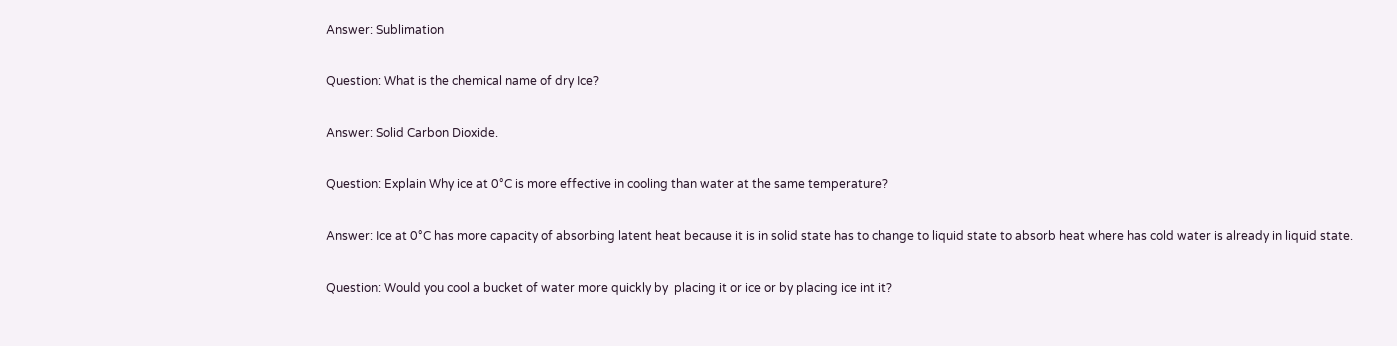Answer: Sublimation

Question: What is the chemical name of dry Ice?

Answer: Solid Carbon Dioxide.

Question: Explain Why ice at 0°C is more effective in cooling than water at the same temperature?

Answer: Ice at 0°C has more capacity of absorbing latent heat because it is in solid state has to change to liquid state to absorb heat where has cold water is already in liquid state.

Question: Would you cool a bucket of water more quickly by  placing it or ice or by placing ice int it?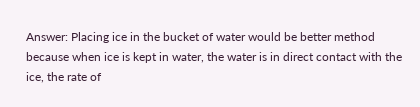Answer: Placing ice in the bucket of water would be better method because when ice is kept in water, the water is in direct contact with the ice, the rate of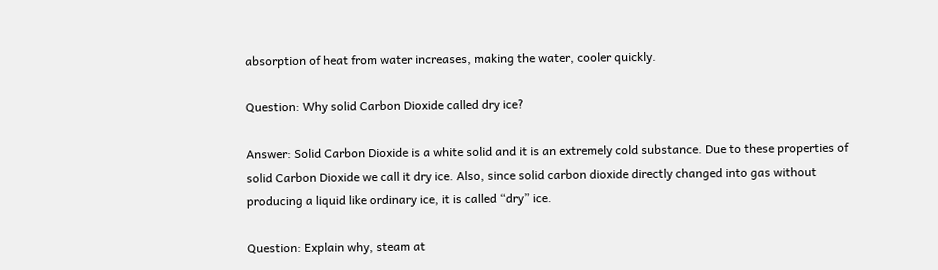absorption of heat from water increases, making the water, cooler quickly.

Question: Why solid Carbon Dioxide called dry ice?

Answer: Solid Carbon Dioxide is a white solid and it is an extremely cold substance. Due to these properties of solid Carbon Dioxide we call it dry ice. Also, since solid carbon dioxide directly changed into gas without producing a liquid like ordinary ice, it is called “dry” ice.

Question: Explain why, steam at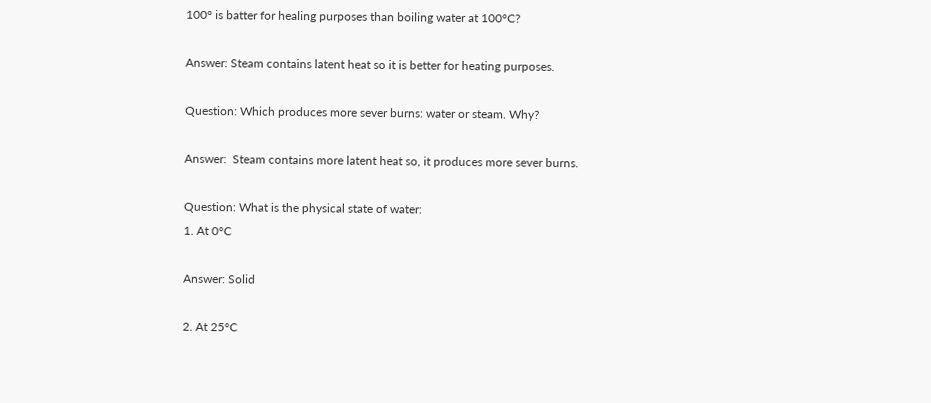100° is batter for healing purposes than boiling water at 100°C?

Answer: Steam contains latent heat so it is better for heating purposes.

Question: Which produces more sever burns: water or steam. Why?

Answer:  Steam contains more latent heat so, it produces more sever burns.

Question: What is the physical state of water:
1. At 0°C

Answer: Solid

2. At 25°C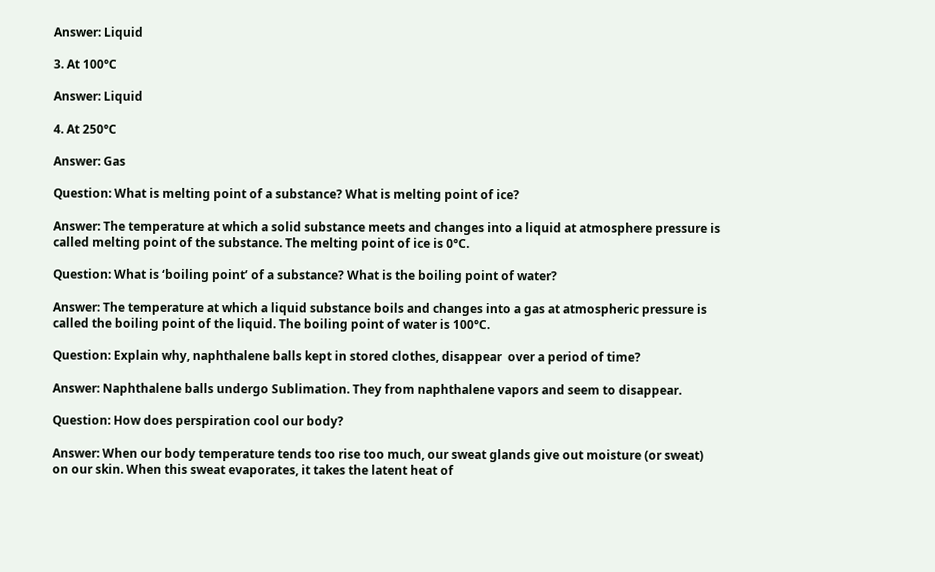Answer: Liquid

3. At 100°C

Answer: Liquid

4. At 250°C

Answer: Gas

Question: What is melting point of a substance? What is melting point of ice?

Answer: The temperature at which a solid substance meets and changes into a liquid at atmosphere pressure is called melting point of the substance. The melting point of ice is 0°C.

Question: What is ‘boiling point’ of a substance? What is the boiling point of water?

Answer: The temperature at which a liquid substance boils and changes into a gas at atmospheric pressure is called the boiling point of the liquid. The boiling point of water is 100°C.

Question: Explain why, naphthalene balls kept in stored clothes, disappear  over a period of time?

Answer: Naphthalene balls undergo Sublimation. They from naphthalene vapors and seem to disappear.

Question: How does perspiration cool our body?

Answer: When our body temperature tends too rise too much, our sweat glands give out moisture (or sweat) on our skin. When this sweat evaporates, it takes the latent heat of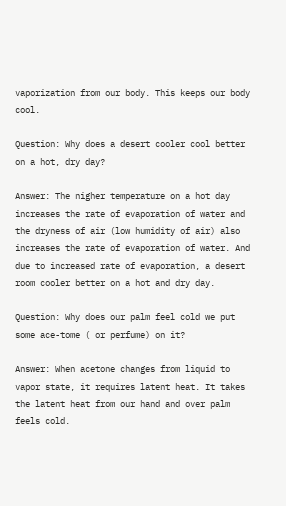vaporization from our body. This keeps our body cool.

Question: Why does a desert cooler cool better on a hot, dry day?

Answer: The nigher temperature on a hot day increases the rate of evaporation of water and the dryness of air (low humidity of air) also increases the rate of evaporation of water. And due to increased rate of evaporation, a desert room cooler better on a hot and dry day.

Question: Why does our palm feel cold we put some ace-tome ( or perfume) on it?

Answer: When acetone changes from liquid to vapor state, it requires latent heat. It takes the latent heat from our hand and over palm feels cold.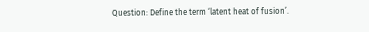Question: Define the term ‘latent heat of fusion’.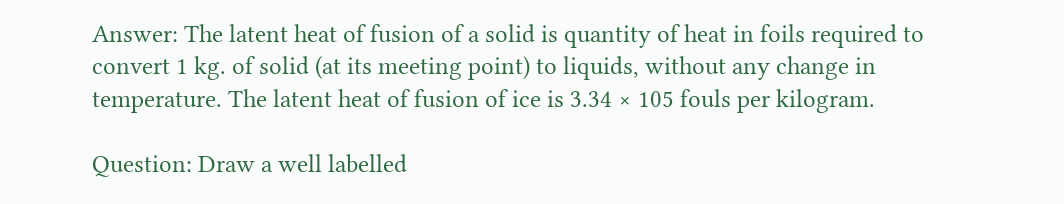Answer: The latent heat of fusion of a solid is quantity of heat in foils required to convert 1 kg. of solid (at its meeting point) to liquids, without any change in temperature. The latent heat of fusion of ice is 3.34 × 105 fouls per kilogram.

Question: Draw a well labelled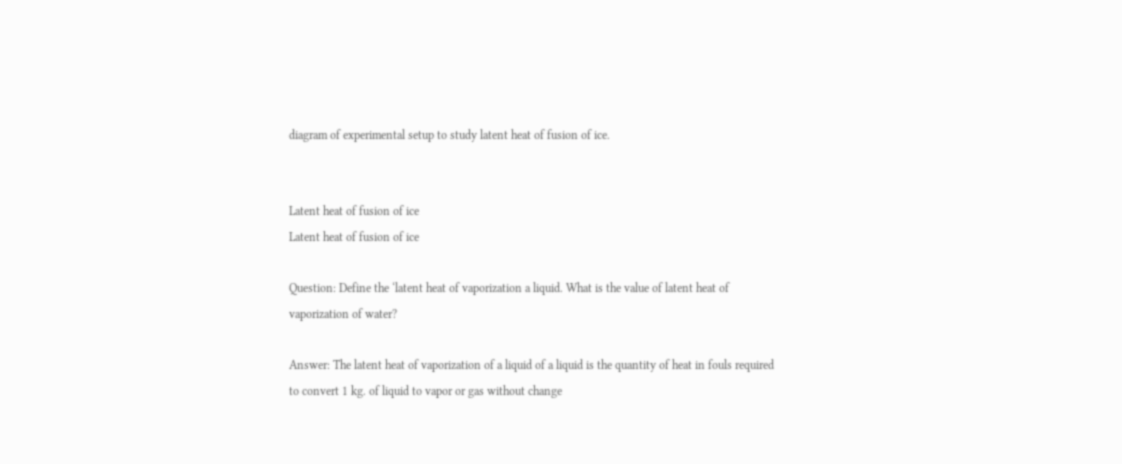diagram of experimental setup to study latent heat of fusion of ice.


Latent heat of fusion of ice
Latent heat of fusion of ice

Question: Define the ‘latent heat of vaporization a liquid. What is the value of latent heat of vaporization of water?

Answer: The latent heat of vaporization of a liquid of a liquid is the quantity of heat in fouls required to convert 1 kg. of liquid to vapor or gas without change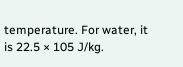temperature. For water, it is 22.5 × 105 J/kg.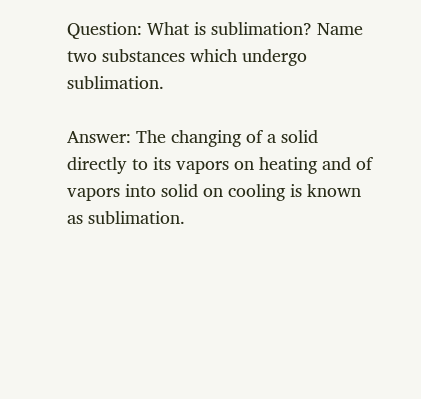Question: What is sublimation? Name two substances which undergo sublimation.

Answer: The changing of a solid directly to its vapors on heating and of vapors into solid on cooling is known as sublimation.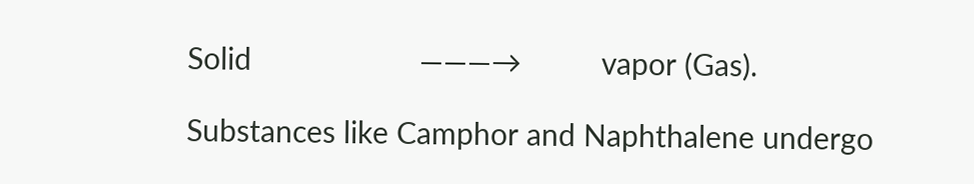Solid                     ———→          vapor (Gas).

Substances like Camphor and Naphthalene undergo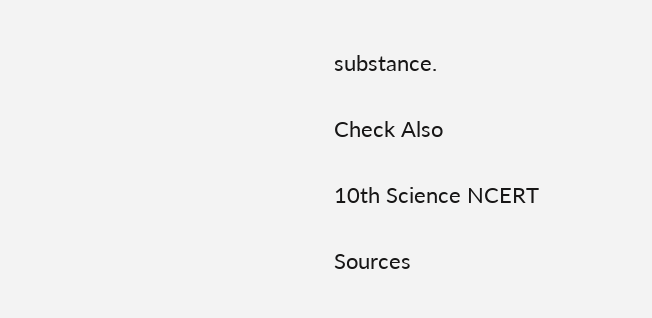substance.

Check Also

10th Science NCERT

Sources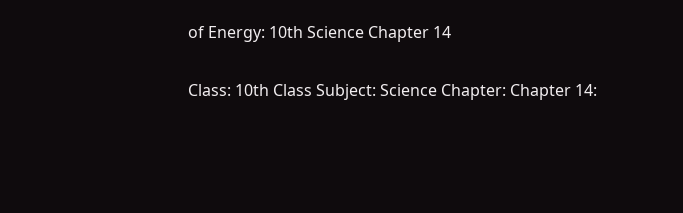of Energy: 10th Science Chapter 14

Class: 10th Class Subject: Science Chapter: Chapter 14: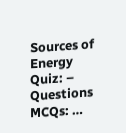Sources of Energy Quiz: – Questions MCQs: …